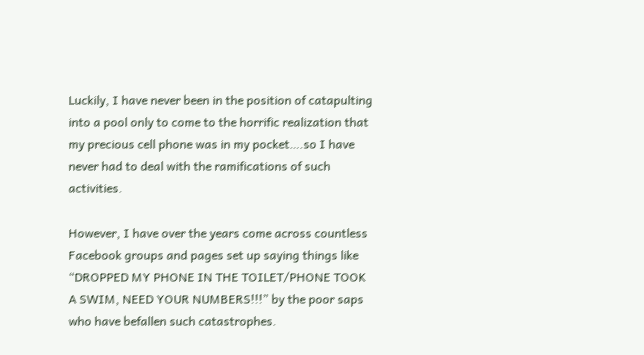Luckily, I have never been in the position of catapulting into a pool only to come to the horrific realization that my precious cell phone was in my pocket….so I have never had to deal with the ramifications of such activities.

However, I have over the years come across countless Facebook groups and pages set up saying things like “DROPPED MY PHONE IN THE TOILET/PHONE TOOK A SWIM, NEED YOUR NUMBERS!!!” by the poor saps who have befallen such catastrophes.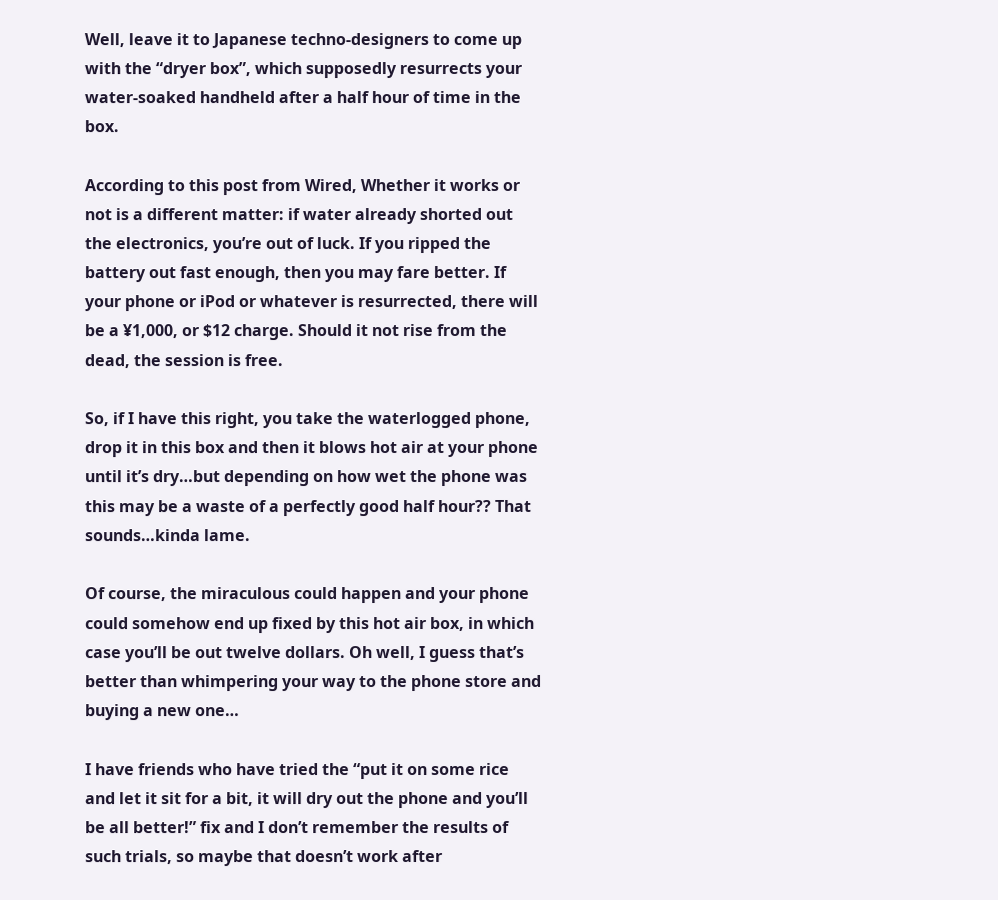Well, leave it to Japanese techno-designers to come up with the “dryer box”, which supposedly resurrects your water-soaked handheld after a half hour of time in the box.

According to this post from Wired, Whether it works or not is a different matter: if water already shorted out the electronics, you’re out of luck. If you ripped the battery out fast enough, then you may fare better. If your phone or iPod or whatever is resurrected, there will be a ¥1,000, or $12 charge. Should it not rise from the dead, the session is free.

So, if I have this right, you take the waterlogged phone, drop it in this box and then it blows hot air at your phone until it’s dry…but depending on how wet the phone was this may be a waste of a perfectly good half hour?? That sounds…kinda lame.

Of course, the miraculous could happen and your phone could somehow end up fixed by this hot air box, in which case you’ll be out twelve dollars. Oh well, I guess that’s better than whimpering your way to the phone store and buying a new one…

I have friends who have tried the “put it on some rice and let it sit for a bit, it will dry out the phone and you’ll be all better!” fix and I don’t remember the results of such trials, so maybe that doesn’t work after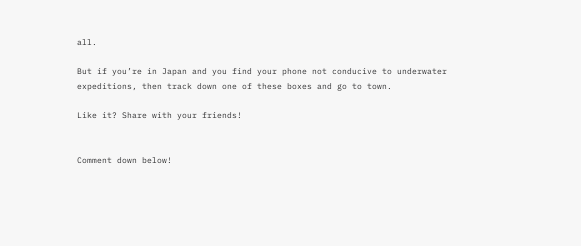all.

But if you’re in Japan and you find your phone not conducive to underwater expeditions, then track down one of these boxes and go to town.

Like it? Share with your friends!


Comment down below!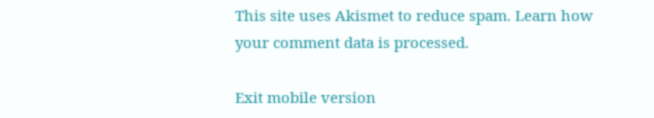This site uses Akismet to reduce spam. Learn how your comment data is processed.

Exit mobile version